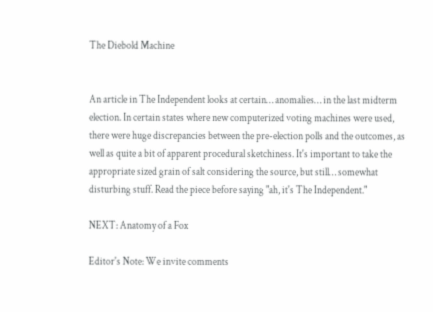The Diebold Machine


An article in The Independent looks at certain… anomalies… in the last midterm election. In certain states where new computerized voting machines were used, there were huge discrepancies between the pre-election polls and the outcomes, as well as quite a bit of apparent procedural sketchiness. It's important to take the appropriate sized grain of salt considering the source, but still… somewhat disturbing stuff. Read the piece before saying "ah, it's The Independent."

NEXT: Anatomy of a Fox

Editor's Note: We invite comments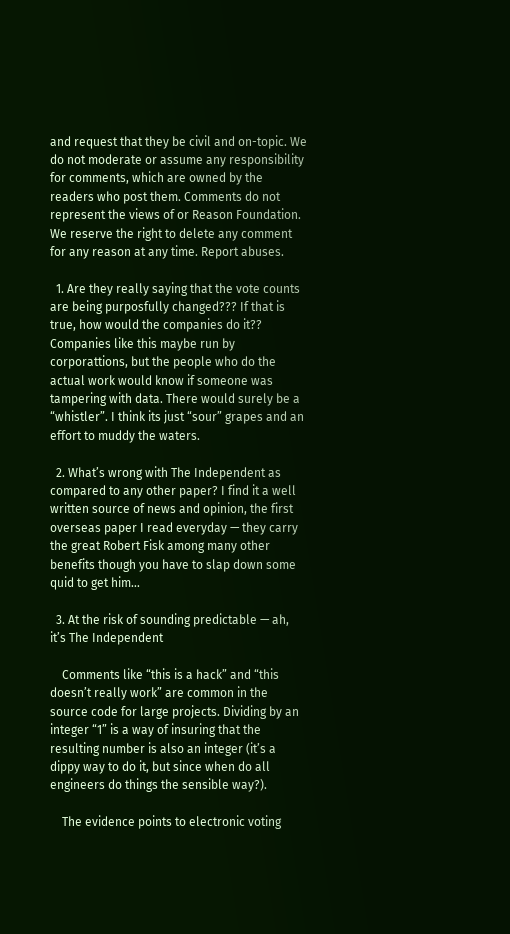and request that they be civil and on-topic. We do not moderate or assume any responsibility for comments, which are owned by the readers who post them. Comments do not represent the views of or Reason Foundation. We reserve the right to delete any comment for any reason at any time. Report abuses.

  1. Are they really saying that the vote counts are being purposfully changed??? If that is true, how would the companies do it?? Companies like this maybe run by corporattions, but the people who do the actual work would know if someone was tampering with data. There would surely be a “whistler”. I think its just “sour” grapes and an effort to muddy the waters.

  2. What’s wrong with The Independent as compared to any other paper? I find it a well written source of news and opinion, the first overseas paper I read everyday — they carry the great Robert Fisk among many other benefits though you have to slap down some quid to get him…

  3. At the risk of sounding predictable — ah, it’s The Independent

    Comments like “this is a hack” and “this doesn’t really work” are common in the source code for large projects. Dividing by an integer “1” is a way of insuring that the resulting number is also an integer (it’s a dippy way to do it, but since when do all engineers do things the sensible way?).

    The evidence points to electronic voting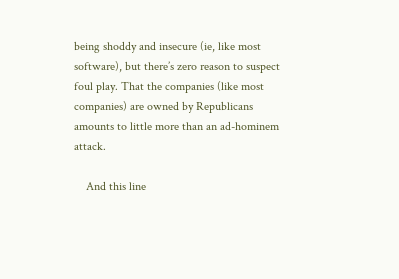being shoddy and insecure (ie, like most software), but there’s zero reason to suspect foul play. That the companies (like most companies) are owned by Republicans amounts to little more than an ad-hominem attack.

    And this line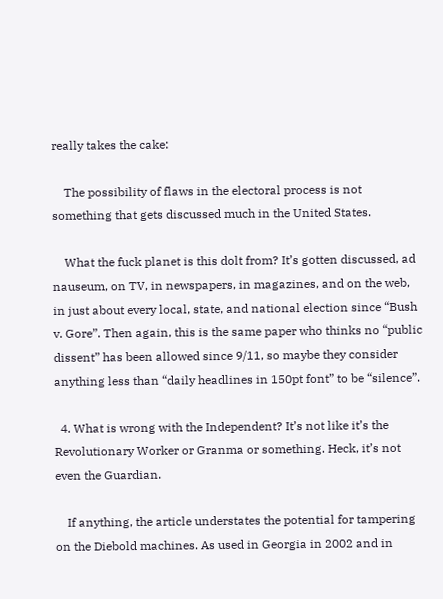really takes the cake:

    The possibility of flaws in the electoral process is not something that gets discussed much in the United States.

    What the fuck planet is this dolt from? It’s gotten discussed, ad nauseum, on TV, in newspapers, in magazines, and on the web, in just about every local, state, and national election since “Bush v. Gore”. Then again, this is the same paper who thinks no “public dissent” has been allowed since 9/11, so maybe they consider anything less than “daily headlines in 150pt font” to be “silence”.

  4. What is wrong with the Independent? It’s not like it’s the Revolutionary Worker or Granma or something. Heck, it’s not even the Guardian.

    If anything, the article understates the potential for tampering on the Diebold machines. As used in Georgia in 2002 and in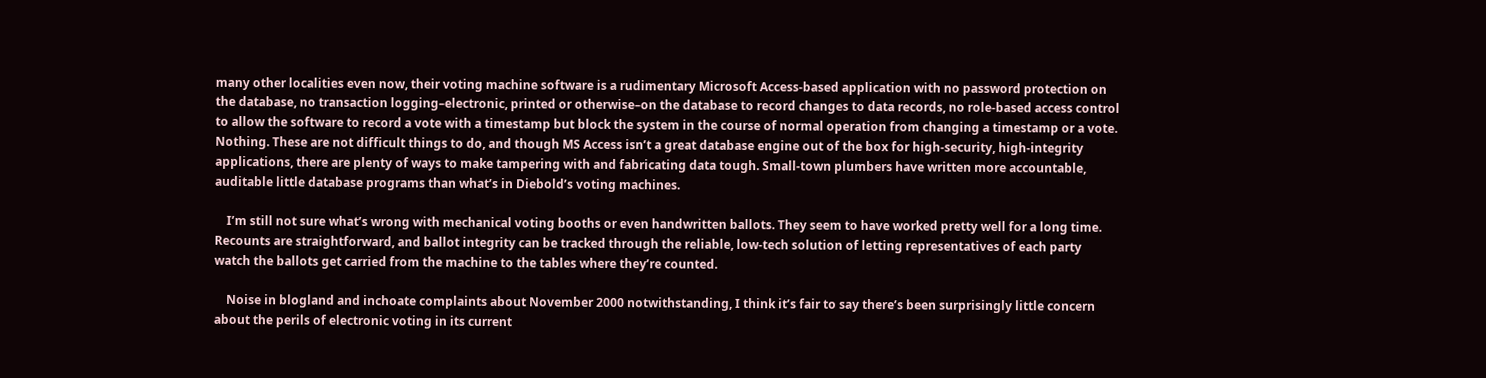many other localities even now, their voting machine software is a rudimentary Microsoft Access-based application with no password protection on the database, no transaction logging–electronic, printed or otherwise–on the database to record changes to data records, no role-based access control to allow the software to record a vote with a timestamp but block the system in the course of normal operation from changing a timestamp or a vote. Nothing. These are not difficult things to do, and though MS Access isn’t a great database engine out of the box for high-security, high-integrity applications, there are plenty of ways to make tampering with and fabricating data tough. Small-town plumbers have written more accountable, auditable little database programs than what’s in Diebold’s voting machines.

    I’m still not sure what’s wrong with mechanical voting booths or even handwritten ballots. They seem to have worked pretty well for a long time. Recounts are straightforward, and ballot integrity can be tracked through the reliable, low-tech solution of letting representatives of each party watch the ballots get carried from the machine to the tables where they’re counted.

    Noise in blogland and inchoate complaints about November 2000 notwithstanding, I think it’s fair to say there’s been surprisingly little concern about the perils of electronic voting in its current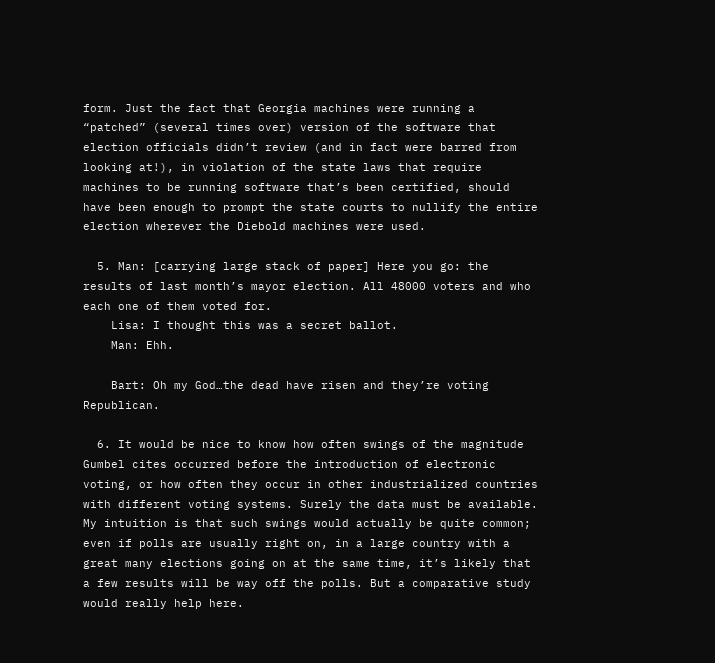form. Just the fact that Georgia machines were running a “patched” (several times over) version of the software that election officials didn’t review (and in fact were barred from looking at!), in violation of the state laws that require machines to be running software that’s been certified, should have been enough to prompt the state courts to nullify the entire election wherever the Diebold machines were used.

  5. Man: [carrying large stack of paper] Here you go: the results of last month’s mayor election. All 48000 voters and who each one of them voted for.
    Lisa: I thought this was a secret ballot.
    Man: Ehh.

    Bart: Oh my God…the dead have risen and they’re voting Republican.

  6. It would be nice to know how often swings of the magnitude Gumbel cites occurred before the introduction of electronic voting, or how often they occur in other industrialized countries with different voting systems. Surely the data must be available. My intuition is that such swings would actually be quite common; even if polls are usually right on, in a large country with a great many elections going on at the same time, it’s likely that a few results will be way off the polls. But a comparative study would really help here.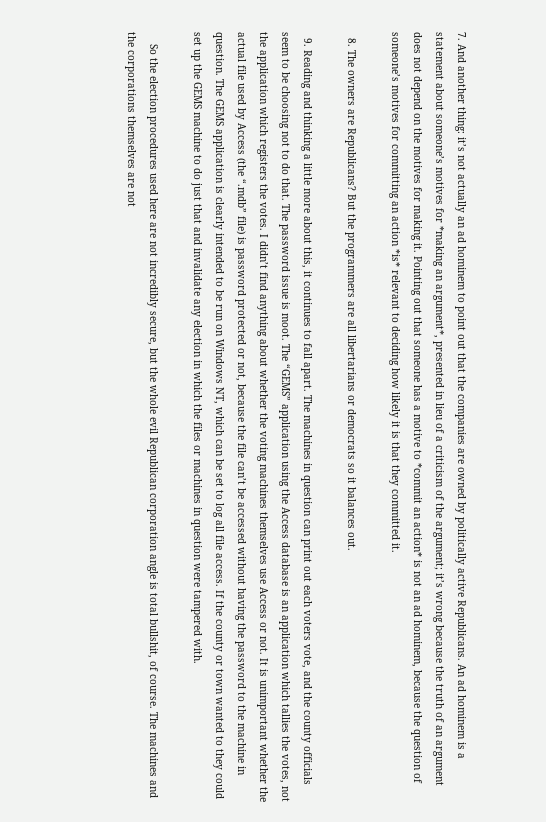7. And another thing: it’s not actually an ad hominem to point out that the companies are owned by politically active Republicans. An ad hominem is a statement about someone’s motives for *making an argument*, presented in lieu of a criticism of the argument; it’s wrong because the truth of an argument does not depend on the motives for making it. Pointing out that someone has a motive to *commit an action* is not an ad hominem, because the question of someone’s motives for committing an action *is* relevant to deciding how likely it is that they committed it.

  8. The owners are Republicans? But the programmers are all libertarians or democrats so it balances out.

  9. Reading and thinking a little more about this, it continues to fall apart. The machines in question can print out each voters vote, and the county officials seem to be choosing not to do that. The password issue is moot. The “GEMS” application using the Access database is an application which tallies the votes, not the application which registers the votes. I didn’t find anything about whether the voting machines themselves use Access or not. It is unimportant whether the actual file used by Access (the “.mdb” file) is password protected or not, because the file can’t be accessed without having the password to the machine in question. The GEMS application is clearly intended to be run on Windows NT, which can be set to log all file access. If the county or town wanted to they could set up the GEMS machine to do just that and invalidate any election in which the files or machines in question were tampered with.

    So the election procedures used here are not incredibly secure, but the whole evil Republican corporation angle is total bullshit, of course. The machines and the corporations themselves are not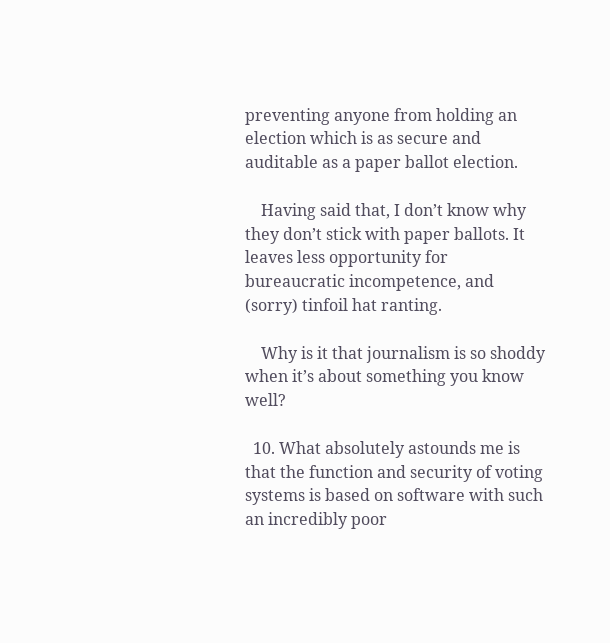preventing anyone from holding an election which is as secure and auditable as a paper ballot election.

    Having said that, I don’t know why they don’t stick with paper ballots. It leaves less opportunity for bureaucratic incompetence, and (sorry) tinfoil hat ranting.

    Why is it that journalism is so shoddy when it’s about something you know well?

  10. What absolutely astounds me is that the function and security of voting systems is based on software with such an incredibly poor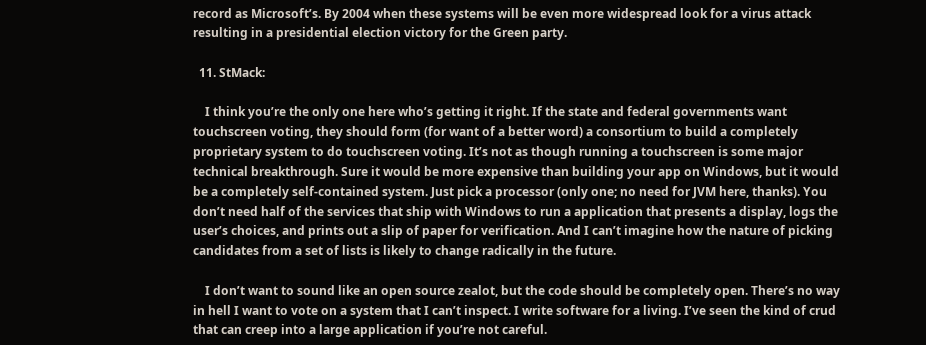record as Microsoft’s. By 2004 when these systems will be even more widespread look for a virus attack resulting in a presidential election victory for the Green party.

  11. StMack:

    I think you’re the only one here who’s getting it right. If the state and federal governments want touchscreen voting, they should form (for want of a better word) a consortium to build a completely proprietary system to do touchscreen voting. It’s not as though running a touchscreen is some major technical breakthrough. Sure it would be more expensive than building your app on Windows, but it would be a completely self-contained system. Just pick a processor (only one; no need for JVM here, thanks). You don’t need half of the services that ship with Windows to run a application that presents a display, logs the user’s choices, and prints out a slip of paper for verification. And I can’t imagine how the nature of picking candidates from a set of lists is likely to change radically in the future.

    I don’t want to sound like an open source zealot, but the code should be completely open. There’s no way in hell I want to vote on a system that I can’t inspect. I write software for a living. I’ve seen the kind of crud that can creep into a large application if you’re not careful.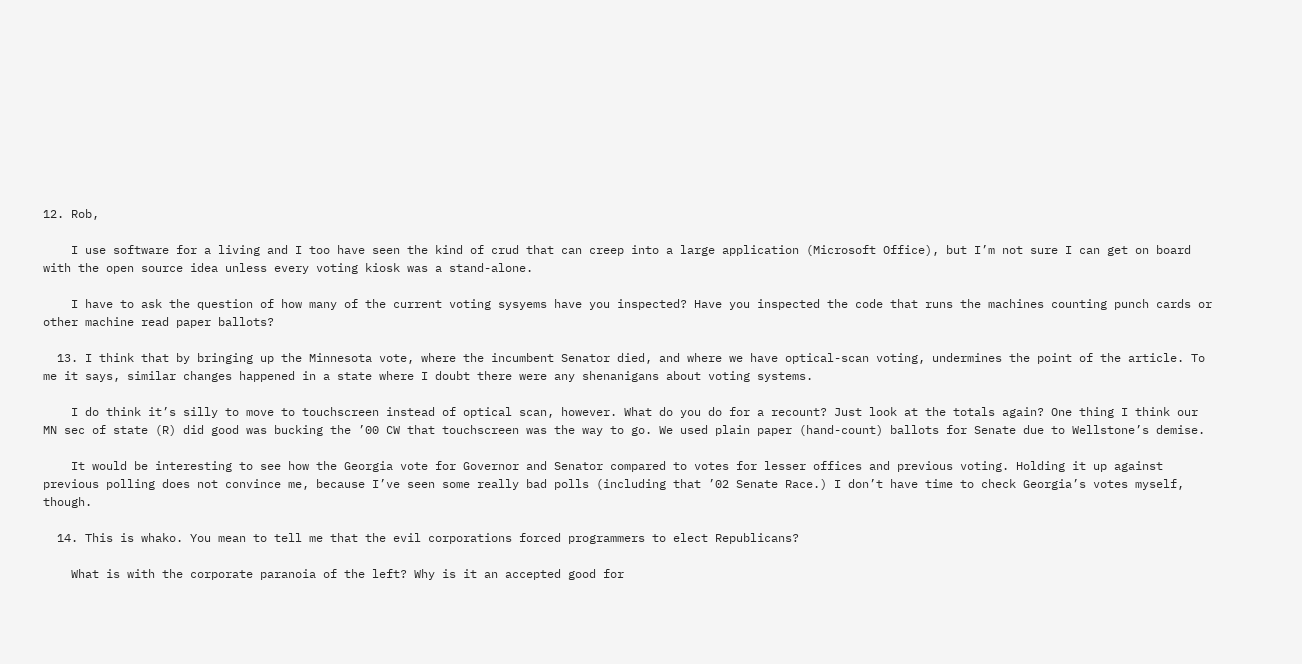12. Rob,

    I use software for a living and I too have seen the kind of crud that can creep into a large application (Microsoft Office), but I’m not sure I can get on board with the open source idea unless every voting kiosk was a stand-alone.

    I have to ask the question of how many of the current voting sysyems have you inspected? Have you inspected the code that runs the machines counting punch cards or other machine read paper ballots?

  13. I think that by bringing up the Minnesota vote, where the incumbent Senator died, and where we have optical-scan voting, undermines the point of the article. To me it says, similar changes happened in a state where I doubt there were any shenanigans about voting systems.

    I do think it’s silly to move to touchscreen instead of optical scan, however. What do you do for a recount? Just look at the totals again? One thing I think our MN sec of state (R) did good was bucking the ’00 CW that touchscreen was the way to go. We used plain paper (hand-count) ballots for Senate due to Wellstone’s demise.

    It would be interesting to see how the Georgia vote for Governor and Senator compared to votes for lesser offices and previous voting. Holding it up against previous polling does not convince me, because I’ve seen some really bad polls (including that ’02 Senate Race.) I don’t have time to check Georgia’s votes myself, though.

  14. This is whako. You mean to tell me that the evil corporations forced programmers to elect Republicans?

    What is with the corporate paranoia of the left? Why is it an accepted good for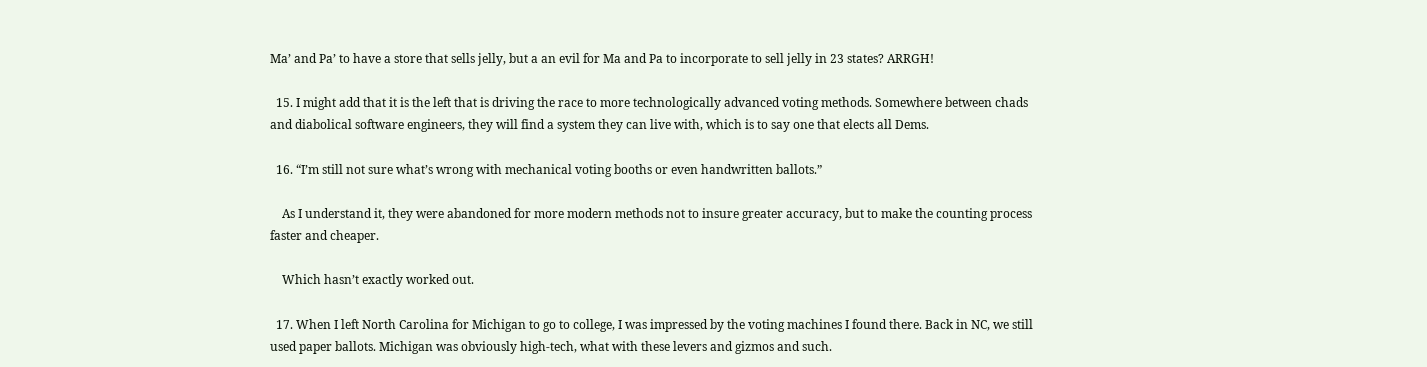Ma’ and Pa’ to have a store that sells jelly, but a an evil for Ma and Pa to incorporate to sell jelly in 23 states? ARRGH!

  15. I might add that it is the left that is driving the race to more technologically advanced voting methods. Somewhere between chads and diabolical software engineers, they will find a system they can live with, which is to say one that elects all Dems.

  16. “I’m still not sure what’s wrong with mechanical voting booths or even handwritten ballots.”

    As I understand it, they were abandoned for more modern methods not to insure greater accuracy, but to make the counting process faster and cheaper.

    Which hasn’t exactly worked out.

  17. When I left North Carolina for Michigan to go to college, I was impressed by the voting machines I found there. Back in NC, we still used paper ballots. Michigan was obviously high-tech, what with these levers and gizmos and such.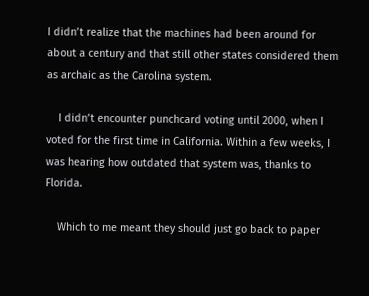I didn’t realize that the machines had been around for about a century and that still other states considered them as archaic as the Carolina system.

    I didn’t encounter punchcard voting until 2000, when I voted for the first time in California. Within a few weeks, I was hearing how outdated that system was, thanks to Florida.

    Which to me meant they should just go back to paper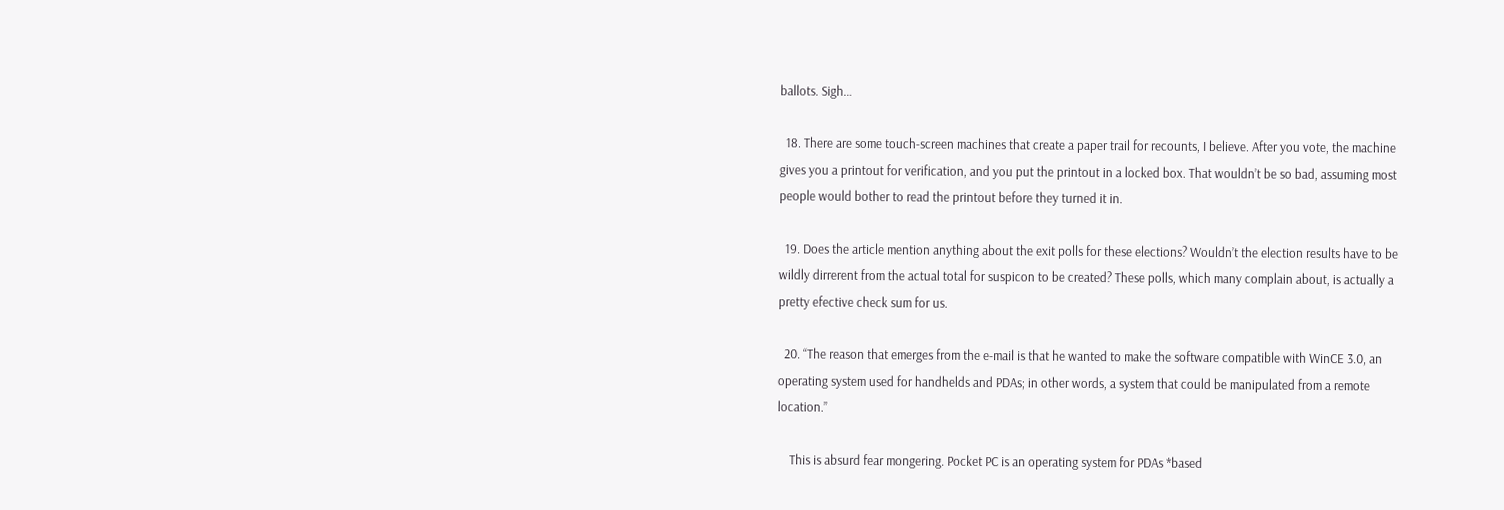ballots. Sigh…

  18. There are some touch-screen machines that create a paper trail for recounts, I believe. After you vote, the machine gives you a printout for verification, and you put the printout in a locked box. That wouldn’t be so bad, assuming most people would bother to read the printout before they turned it in.

  19. Does the article mention anything about the exit polls for these elections? Wouldn’t the election results have to be wildly dirrerent from the actual total for suspicon to be created? These polls, which many complain about, is actually a pretty efective check sum for us.

  20. “The reason that emerges from the e-mail is that he wanted to make the software compatible with WinCE 3.0, an operating system used for handhelds and PDAs; in other words, a system that could be manipulated from a remote location.”

    This is absurd fear mongering. Pocket PC is an operating system for PDAs *based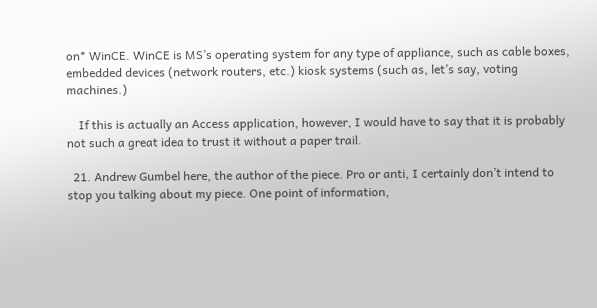on* WinCE. WinCE is MS’s operating system for any type of appliance, such as cable boxes, embedded devices (network routers, etc.) kiosk systems (such as, let’s say, voting machines.)

    If this is actually an Access application, however, I would have to say that it is probably not such a great idea to trust it without a paper trail.

  21. Andrew Gumbel here, the author of the piece. Pro or anti, I certainly don’t intend to stop you talking about my piece. One point of information,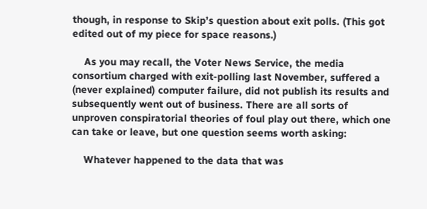though, in response to Skip’s question about exit polls. (This got edited out of my piece for space reasons.)

    As you may recall, the Voter News Service, the media consortium charged with exit-polling last November, suffered a (never explained) computer failure, did not publish its results and subsequently went out of business. There are all sorts of unproven conspiratorial theories of foul play out there, which one can take or leave, but one question seems worth asking:

    Whatever happened to the data that was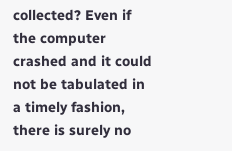collected? Even if the computer crashed and it could not be tabulated in a timely fashion, there is surely no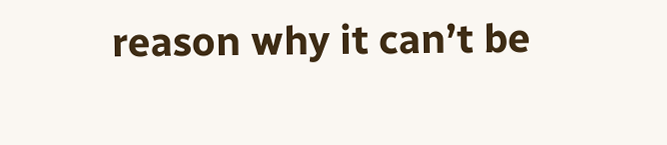reason why it can’t be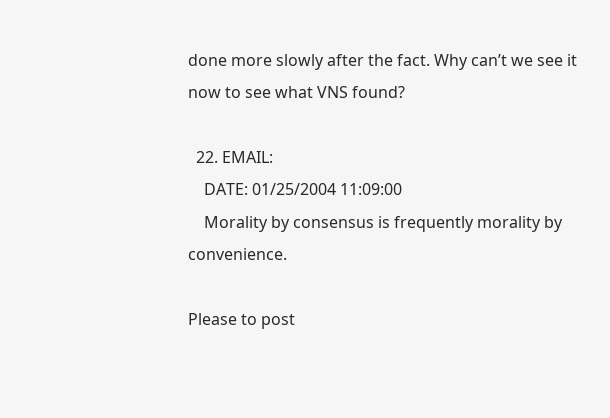done more slowly after the fact. Why can’t we see it now to see what VNS found?

  22. EMAIL:
    DATE: 01/25/2004 11:09:00
    Morality by consensus is frequently morality by convenience.

Please to post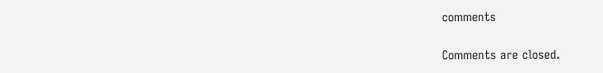comments

Comments are closed.